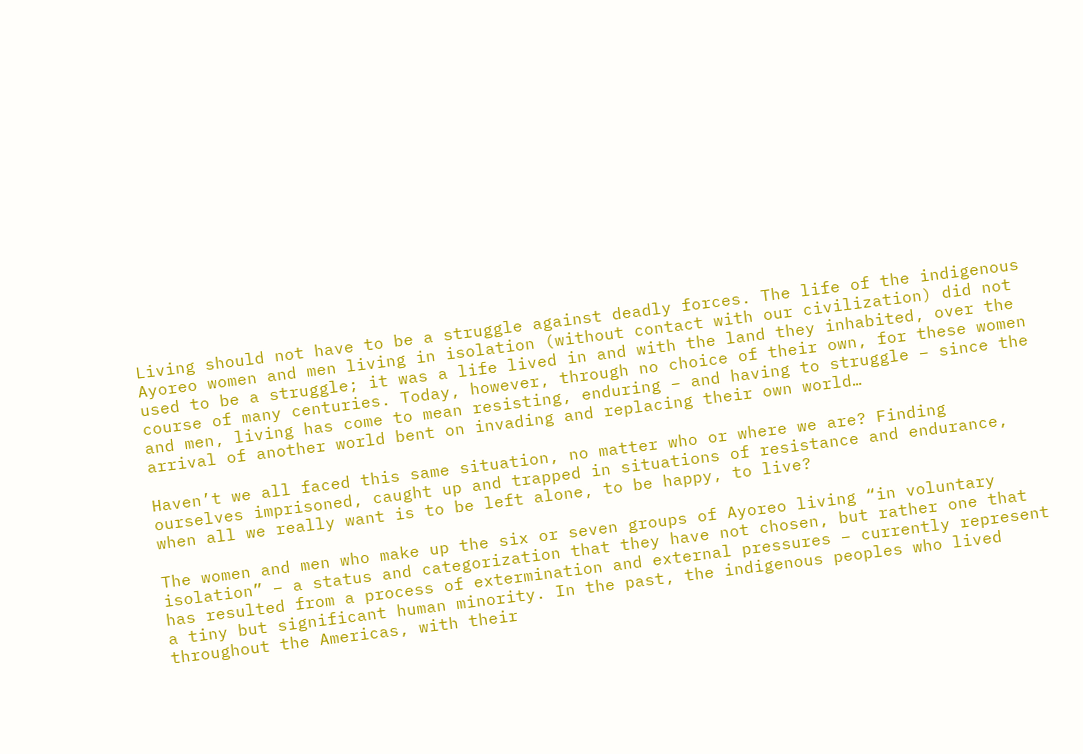Living should not have to be a struggle against deadly forces. The life of the indigenous Ayoreo women and men living in isolation (without contact with our civilization) did not used to be a struggle; it was a life lived in and with the land they inhabited, over the course of many centuries. Today, however, through no choice of their own, for these women and men, living has come to mean resisting, enduring – and having to struggle – since the arrival of another world bent on invading and replacing their own world…

Haven’t we all faced this same situation, no matter who or where we are? Finding ourselves imprisoned, caught up and trapped in situations of resistance and endurance, when all we really want is to be left alone, to be happy, to live?

The women and men who make up the six or seven groups of Ayoreo living “in voluntary isolation” – a status and categorization that they have not chosen, but rather one that has resulted from a process of extermination and external pressures – currently represent a tiny but significant human minority. In the past, the indigenous peoples who lived throughout the Americas, with their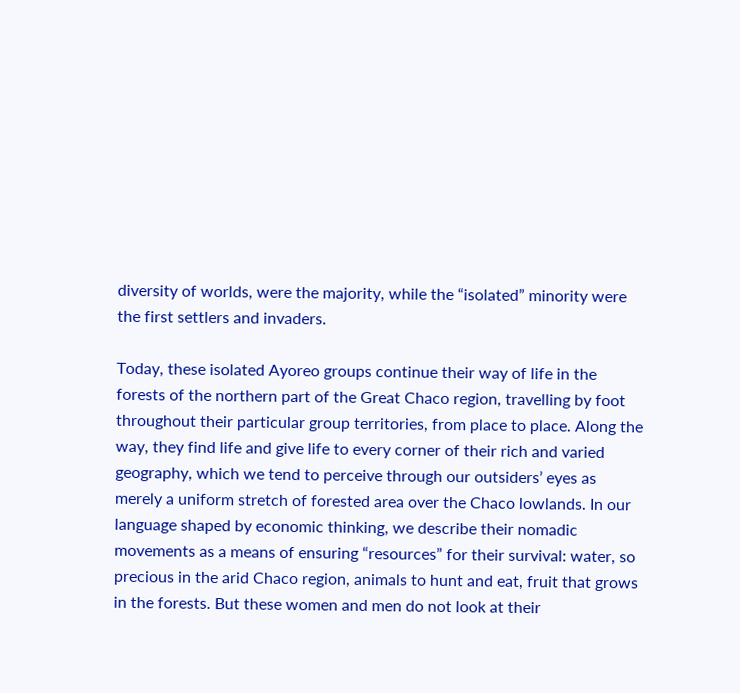diversity of worlds, were the majority, while the “isolated” minority were the first settlers and invaders.

Today, these isolated Ayoreo groups continue their way of life in the forests of the northern part of the Great Chaco region, travelling by foot throughout their particular group territories, from place to place. Along the way, they find life and give life to every corner of their rich and varied geography, which we tend to perceive through our outsiders’ eyes as merely a uniform stretch of forested area over the Chaco lowlands. In our language shaped by economic thinking, we describe their nomadic movements as a means of ensuring “resources” for their survival: water, so precious in the arid Chaco region, animals to hunt and eat, fruit that grows in the forests. But these women and men do not look at their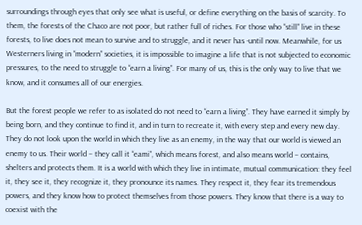surroundings through eyes that only see what is useful, or define everything on the basis of scarcity. To them, the forests of the Chaco are not poor, but rather full of riches. For those who “still” live in these forests, to live does not mean to survive and to struggle, and it never has -until now. Meanwhile, for us Westerners living in “modern” societies, it is impossible to imagine a life that is not subjected to economic pressures, to the need to struggle to “earn a living”. For many of us, this is the only way to live that we know, and it consumes all of our energies.

But the forest people we refer to as isolated do not need to “earn a living”. They have earned it simply by being born, and they continue to find it, and in turn to recreate it, with every step and every new day. They do not look upon the world in which they live as an enemy, in the way that our world is viewed an enemy to us. Their world – they call it “eami”, which means forest, and also means world – contains, shelters and protects them. It is a world with which they live in intimate, mutual communication: they feel it, they see it, they recognize it, they pronounce its names. They respect it, they fear its tremendous powers, and they know how to protect themselves from those powers. They know that there is a way to coexist with the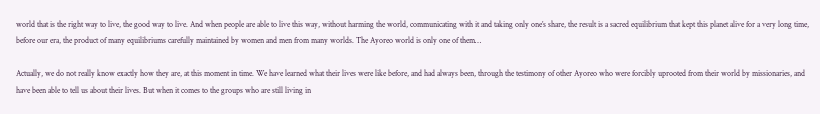world that is the right way to live, the good way to live. And when people are able to live this way, without harming the world, communicating with it and taking only one’s share, the result is a sacred equilibrium that kept this planet alive for a very long time, before our era, the product of many equilibriums carefully maintained by women and men from many worlds. The Ayoreo world is only one of them…

Actually, we do not really know exactly how they are, at this moment in time. We have learned what their lives were like before, and had always been, through the testimony of other Ayoreo who were forcibly uprooted from their world by missionaries, and have been able to tell us about their lives. But when it comes to the groups who are still living in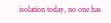isolation today, no one has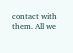contact with them. All we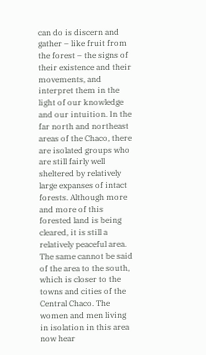can do is discern and gather – like fruit from the forest – the signs of their existence and their movements, and interpret them in the light of our knowledge and our intuition. In the far north and northeast areas of the Chaco, there are isolated groups who are still fairly well sheltered by relatively large expanses of intact forests. Although more and more of this forested land is being cleared, it is still a relatively peaceful area. The same cannot be said of the area to the south, which is closer to the towns and cities of the Central Chaco. The women and men living in isolation in this area now hear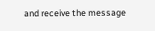and receive the message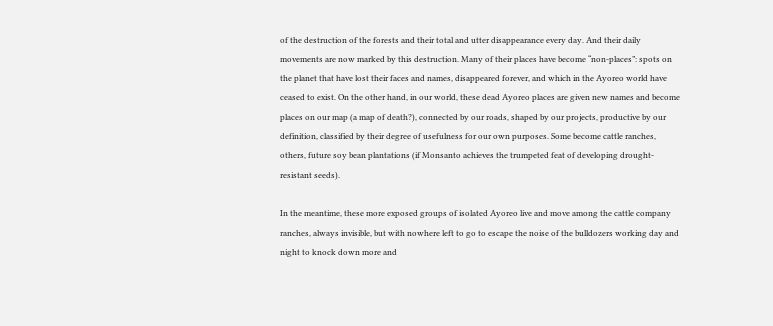of the destruction of the forests and their total and utter disappearance every day. And their daily movements are now marked by this destruction. Many of their places have become “non-places”: spots on the planet that have lost their faces and names, disappeared forever, and which in the Ayoreo world have ceased to exist. On the other hand, in our world, these dead Ayoreo places are given new names and become places on our map (a map of death?), connected by our roads, shaped by our projects, productive by our definition, classified by their degree of usefulness for our own purposes. Some become cattle ranches, others, future soy bean plantations (if Monsanto achieves the trumpeted feat of developing drought-resistant seeds).

In the meantime, these more exposed groups of isolated Ayoreo live and move among the cattle company ranches, always invisible, but with nowhere left to go to escape the noise of the bulldozers working day and night to knock down more and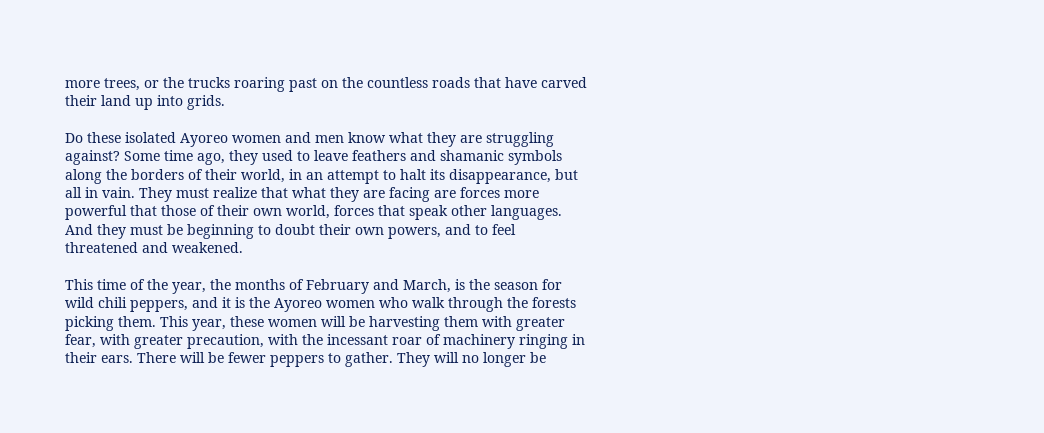more trees, or the trucks roaring past on the countless roads that have carved their land up into grids.

Do these isolated Ayoreo women and men know what they are struggling against? Some time ago, they used to leave feathers and shamanic symbols along the borders of their world, in an attempt to halt its disappearance, but all in vain. They must realize that what they are facing are forces more powerful that those of their own world, forces that speak other languages. And they must be beginning to doubt their own powers, and to feel threatened and weakened.

This time of the year, the months of February and March, is the season for wild chili peppers, and it is the Ayoreo women who walk through the forests picking them. This year, these women will be harvesting them with greater fear, with greater precaution, with the incessant roar of machinery ringing in their ears. There will be fewer peppers to gather. They will no longer be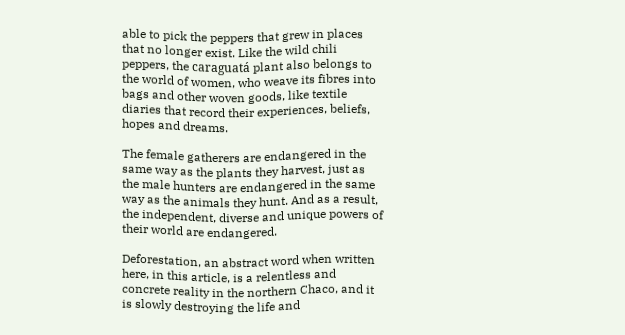able to pick the peppers that grew in places that no longer exist. Like the wild chili peppers, the caraguatá plant also belongs to the world of women, who weave its fibres into bags and other woven goods, like textile diaries that record their experiences, beliefs, hopes and dreams.

The female gatherers are endangered in the same way as the plants they harvest, just as the male hunters are endangered in the same way as the animals they hunt. And as a result, the independent, diverse and unique powers of their world are endangered.

Deforestation, an abstract word when written here, in this article, is a relentless and concrete reality in the northern Chaco, and it is slowly destroying the life and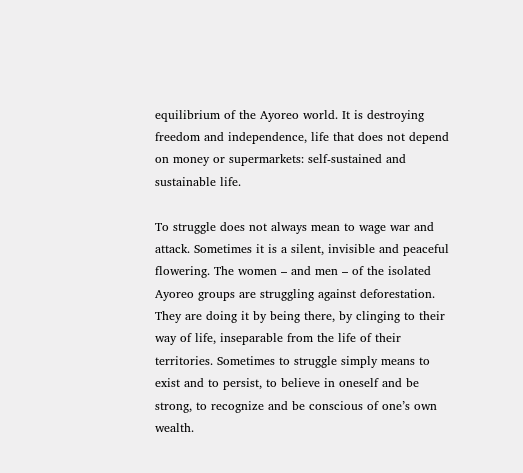equilibrium of the Ayoreo world. It is destroying freedom and independence, life that does not depend on money or supermarkets: self-sustained and sustainable life.

To struggle does not always mean to wage war and attack. Sometimes it is a silent, invisible and peaceful flowering. The women – and men – of the isolated Ayoreo groups are struggling against deforestation. They are doing it by being there, by clinging to their way of life, inseparable from the life of their territories. Sometimes to struggle simply means to exist and to persist, to believe in oneself and be strong, to recognize and be conscious of one’s own wealth.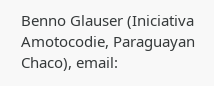Benno Glauser (Iniciativa Amotocodie, Paraguayan Chaco), email: